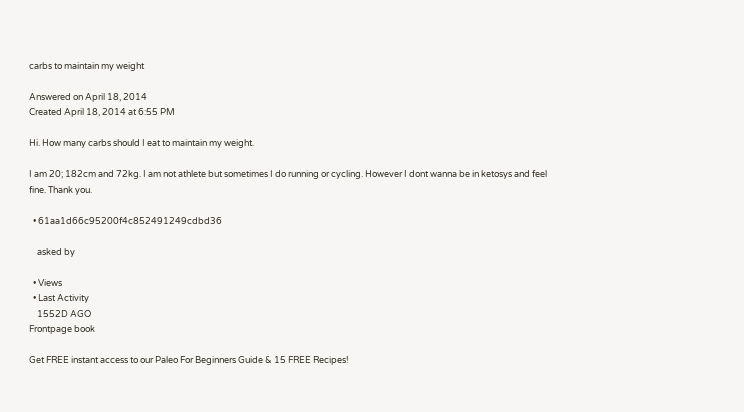carbs to maintain my weight

Answered on April 18, 2014
Created April 18, 2014 at 6:55 PM

Hi. How many carbs should I eat to maintain my weight.

I am 20; 182cm and 72kg. I am not athlete but sometimes I do running or cycling. However I dont wanna be in ketosys and feel fine. Thank you.

  • 61aa1d66c95200f4c852491249cdbd36

    asked by

  • Views
  • Last Activity
    1552D AGO
Frontpage book

Get FREE instant access to our Paleo For Beginners Guide & 15 FREE Recipes!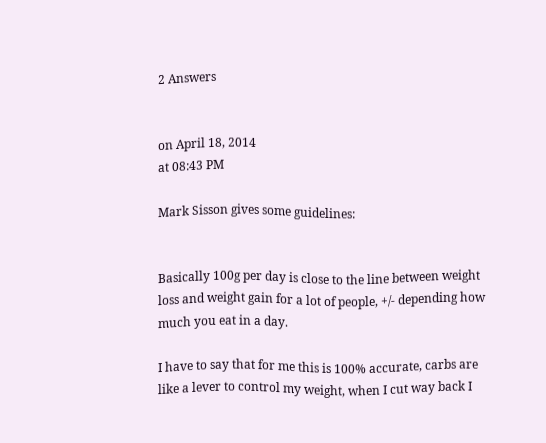2 Answers


on April 18, 2014
at 08:43 PM

Mark Sisson gives some guidelines:


Basically 100g per day is close to the line between weight loss and weight gain for a lot of people, +/- depending how much you eat in a day.

I have to say that for me this is 100% accurate, carbs are like a lever to control my weight, when I cut way back I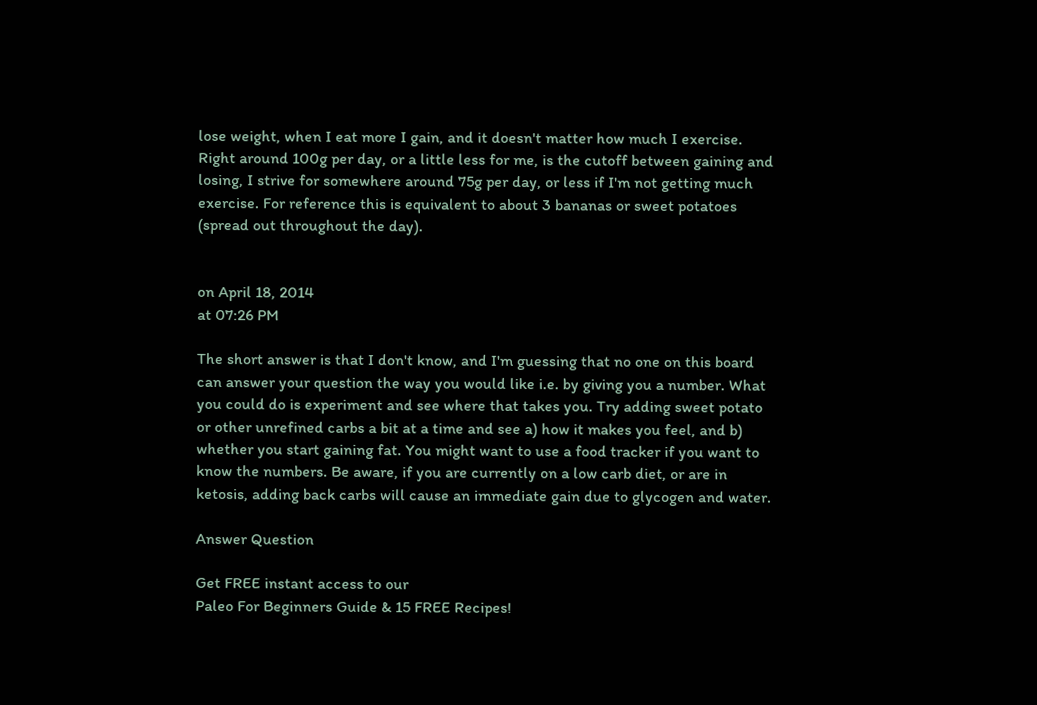lose weight, when I eat more I gain, and it doesn't matter how much I exercise. Right around 100g per day, or a little less for me, is the cutoff between gaining and losing, I strive for somewhere around 75g per day, or less if I'm not getting much exercise. For reference this is equivalent to about 3 bananas or sweet potatoes (spread out throughout the day).


on April 18, 2014
at 07:26 PM

The short answer is that I don't know, and I'm guessing that no one on this board can answer your question the way you would like i.e. by giving you a number. What you could do is experiment and see where that takes you. Try adding sweet potato or other unrefined carbs a bit at a time and see a) how it makes you feel, and b) whether you start gaining fat. You might want to use a food tracker if you want to know the numbers. Be aware, if you are currently on a low carb diet, or are in ketosis, adding back carbs will cause an immediate gain due to glycogen and water.

Answer Question

Get FREE instant access to our
Paleo For Beginners Guide & 15 FREE Recipes!